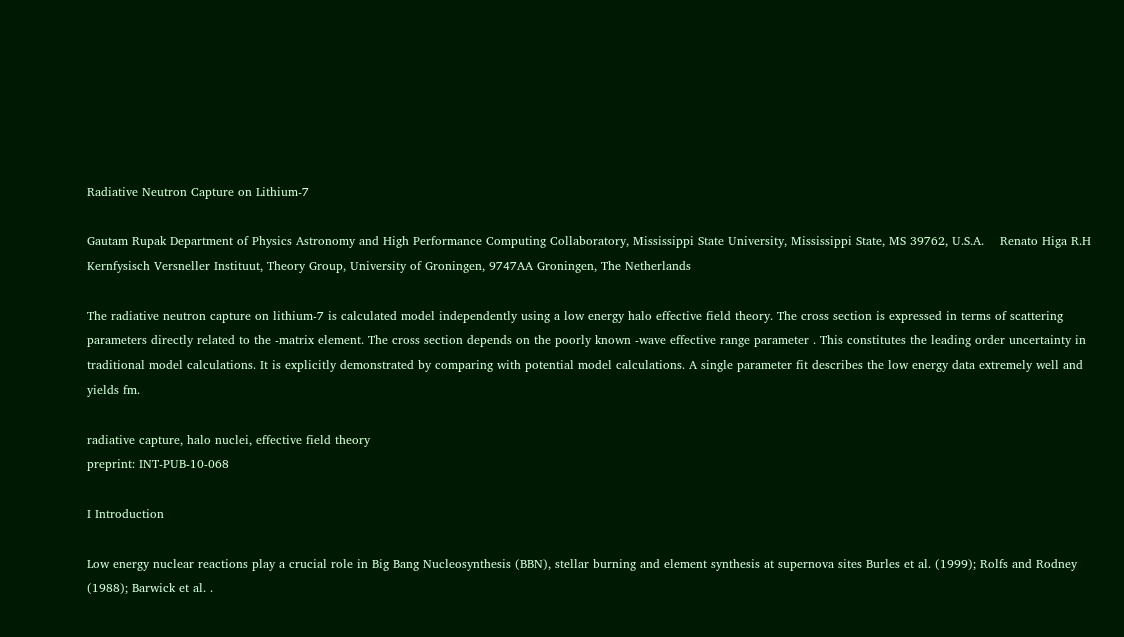Radiative Neutron Capture on Lithium-7

Gautam Rupak Department of Physics Astronomy and High Performance Computing Collaboratory, Mississippi State University, Mississippi State, MS 39762, U.S.A.    Renato Higa R.H Kernfysisch Versneller Instituut, Theory Group, University of Groningen, 9747AA Groningen, The Netherlands

The radiative neutron capture on lithium-7 is calculated model independently using a low energy halo effective field theory. The cross section is expressed in terms of scattering parameters directly related to the -matrix element. The cross section depends on the poorly known -wave effective range parameter . This constitutes the leading order uncertainty in traditional model calculations. It is explicitly demonstrated by comparing with potential model calculations. A single parameter fit describes the low energy data extremely well and yields fm.

radiative capture, halo nuclei, effective field theory
preprint: INT-PUB-10-068

I Introduction

Low energy nuclear reactions play a crucial role in Big Bang Nucleosynthesis (BBN), stellar burning and element synthesis at supernova sites Burles et al. (1999); Rolfs and Rodney (1988); Barwick et al. .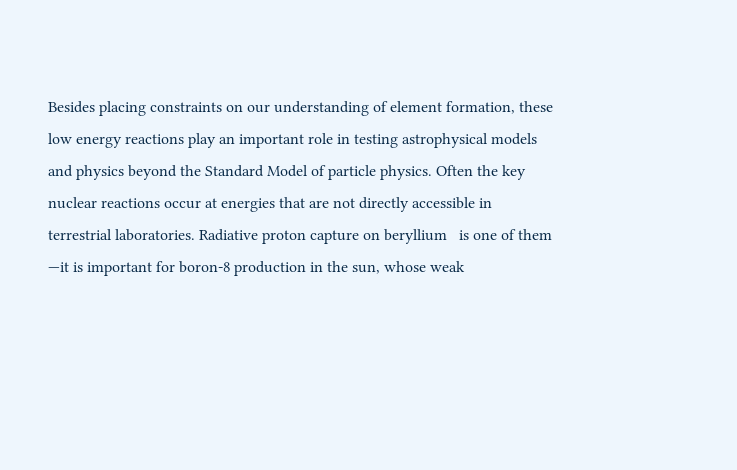Besides placing constraints on our understanding of element formation, these low energy reactions play an important role in testing astrophysical models and physics beyond the Standard Model of particle physics. Often the key nuclear reactions occur at energies that are not directly accessible in terrestrial laboratories. Radiative proton capture on beryllium   is one of them —it is important for boron-8 production in the sun, whose weak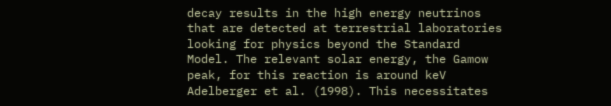decay results in the high energy neutrinos that are detected at terrestrial laboratories looking for physics beyond the Standard Model. The relevant solar energy, the Gamow peak, for this reaction is around keV Adelberger et al. (1998). This necessitates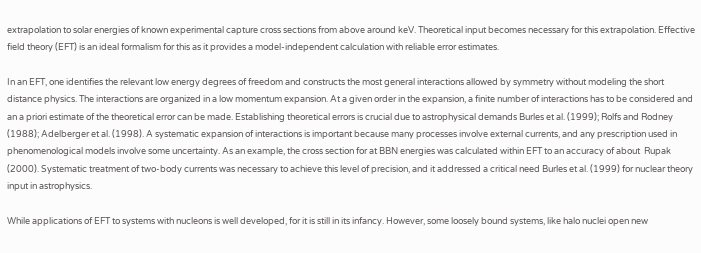extrapolation to solar energies of known experimental capture cross sections from above around keV. Theoretical input becomes necessary for this extrapolation. Effective field theory (EFT) is an ideal formalism for this as it provides a model-independent calculation with reliable error estimates.

In an EFT, one identifies the relevant low energy degrees of freedom and constructs the most general interactions allowed by symmetry without modeling the short distance physics. The interactions are organized in a low momentum expansion. At a given order in the expansion, a finite number of interactions has to be considered and an a priori estimate of the theoretical error can be made. Establishing theoretical errors is crucial due to astrophysical demands Burles et al. (1999); Rolfs and Rodney (1988); Adelberger et al. (1998). A systematic expansion of interactions is important because many processes involve external currents, and any prescription used in phenomenological models involve some uncertainty. As an example, the cross section for at BBN energies was calculated within EFT to an accuracy of about  Rupak (2000). Systematic treatment of two-body currents was necessary to achieve this level of precision, and it addressed a critical need Burles et al. (1999) for nuclear theory input in astrophysics.

While applications of EFT to systems with nucleons is well developed, for it is still in its infancy. However, some loosely bound systems, like halo nuclei open new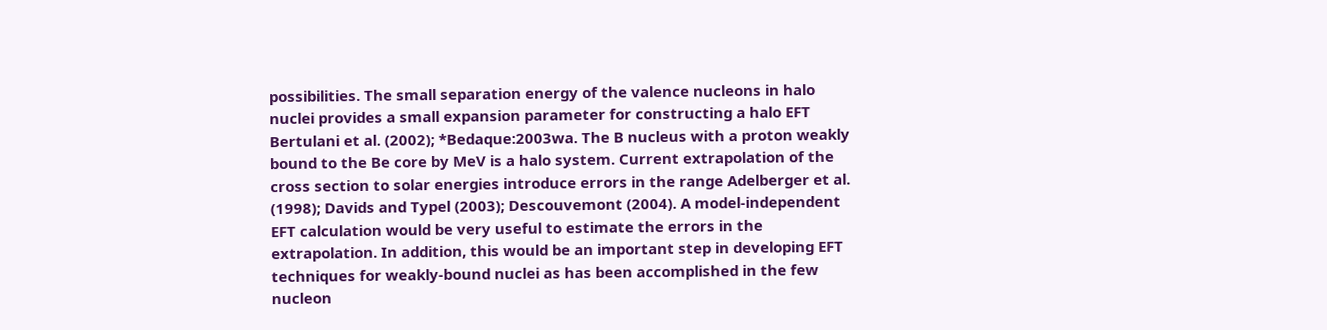possibilities. The small separation energy of the valence nucleons in halo nuclei provides a small expansion parameter for constructing a halo EFT Bertulani et al. (2002); *Bedaque:2003wa. The B nucleus with a proton weakly bound to the Be core by MeV is a halo system. Current extrapolation of the   cross section to solar energies introduce errors in the range Adelberger et al. (1998); Davids and Typel (2003); Descouvemont (2004). A model-independent EFT calculation would be very useful to estimate the errors in the extrapolation. In addition, this would be an important step in developing EFT techniques for weakly-bound nuclei as has been accomplished in the few nucleon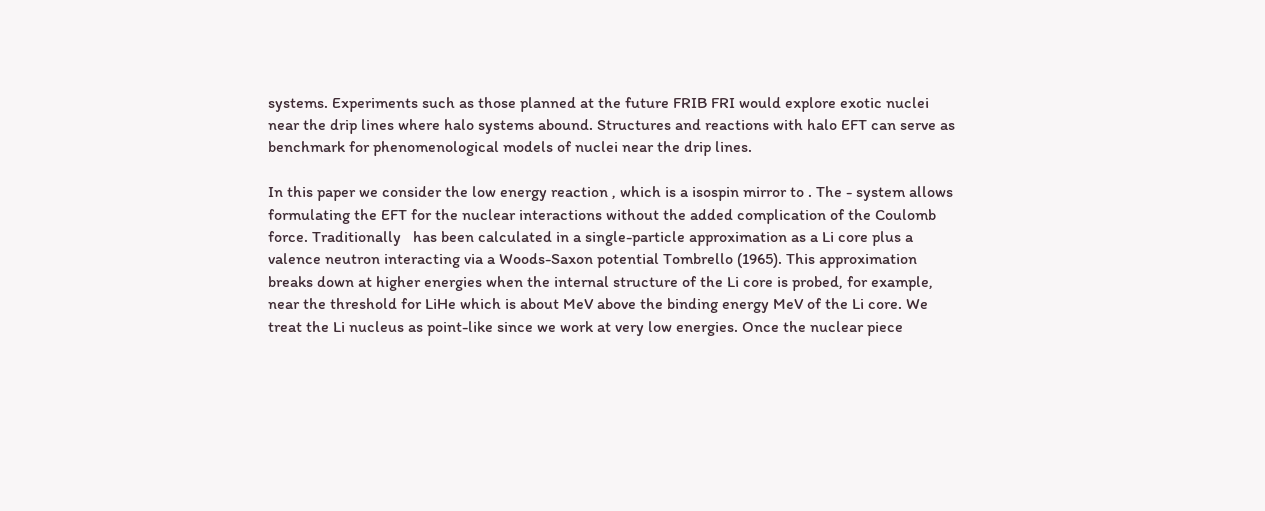systems. Experiments such as those planned at the future FRIB FRI would explore exotic nuclei near the drip lines where halo systems abound. Structures and reactions with halo EFT can serve as benchmark for phenomenological models of nuclei near the drip lines.

In this paper we consider the low energy reaction , which is a isospin mirror to . The - system allows formulating the EFT for the nuclear interactions without the added complication of the Coulomb force. Traditionally   has been calculated in a single-particle approximation as a Li core plus a valence neutron interacting via a Woods-Saxon potential Tombrello (1965). This approximation breaks down at higher energies when the internal structure of the Li core is probed, for example, near the threshold for LiHe which is about MeV above the binding energy MeV of the Li core. We treat the Li nucleus as point-like since we work at very low energies. Once the nuclear piece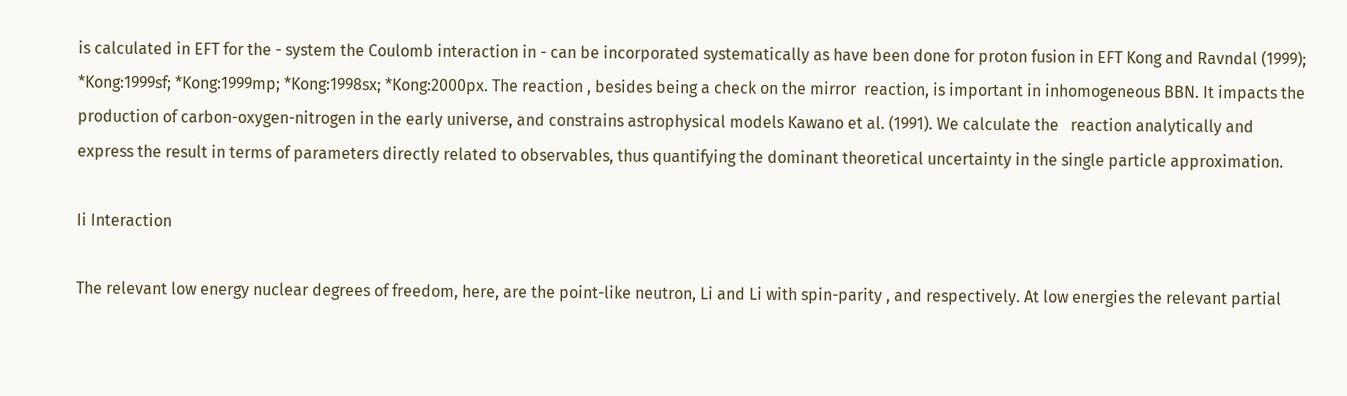is calculated in EFT for the - system the Coulomb interaction in - can be incorporated systematically as have been done for proton fusion in EFT Kong and Ravndal (1999); *Kong:1999sf; *Kong:1999mp; *Kong:1998sx; *Kong:2000px. The reaction , besides being a check on the mirror  reaction, is important in inhomogeneous BBN. It impacts the production of carbon-oxygen-nitrogen in the early universe, and constrains astrophysical models Kawano et al. (1991). We calculate the   reaction analytically and express the result in terms of parameters directly related to observables, thus quantifying the dominant theoretical uncertainty in the single particle approximation.

Ii Interaction

The relevant low energy nuclear degrees of freedom, here, are the point-like neutron, Li and Li with spin-parity , and respectively. At low energies the relevant partial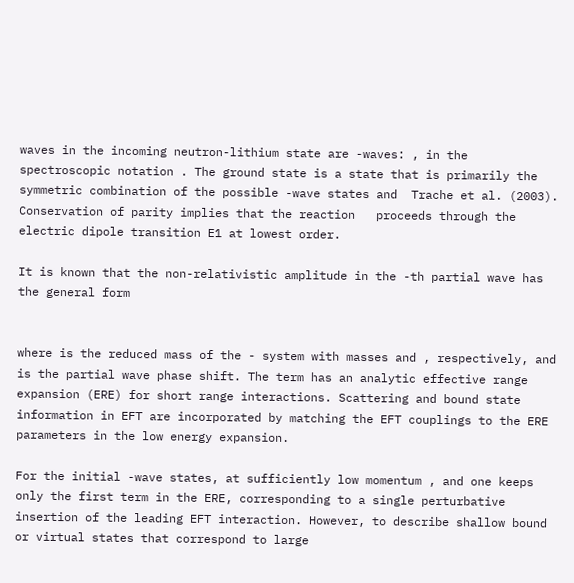waves in the incoming neutron-lithium state are -waves: , in the spectroscopic notation . The ground state is a state that is primarily the symmetric combination of the possible -wave states and  Trache et al. (2003). Conservation of parity implies that the reaction   proceeds through the electric dipole transition E1 at lowest order.

It is known that the non-relativistic amplitude in the -th partial wave has the general form


where is the reduced mass of the - system with masses and , respectively, and is the partial wave phase shift. The term has an analytic effective range expansion (ERE) for short range interactions. Scattering and bound state information in EFT are incorporated by matching the EFT couplings to the ERE parameters in the low energy expansion.

For the initial -wave states, at sufficiently low momentum , and one keeps only the first term in the ERE, corresponding to a single perturbative insertion of the leading EFT interaction. However, to describe shallow bound or virtual states that correspond to large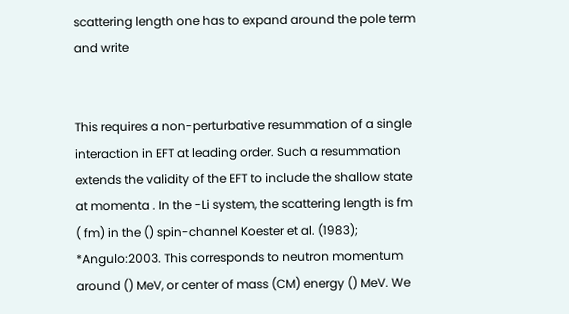scattering length one has to expand around the pole term and write


This requires a non-perturbative resummation of a single interaction in EFT at leading order. Such a resummation extends the validity of the EFT to include the shallow state at momenta . In the -Li system, the scattering length is fm ( fm) in the () spin-channel Koester et al. (1983); *Angulo:2003. This corresponds to neutron momentum around () MeV, or center of mass (CM) energy () MeV. We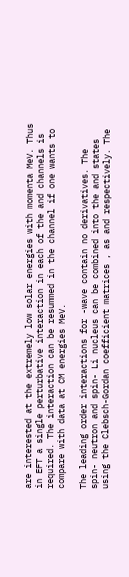are interested at the extremely low solar energies with momenta MeV. Thus in EFT a single perturbative interaction in each of the and channels is required. The interaction can be resummed in the channel if one wants to compare with data at CM energies MeV.

The leading order interactions for -wave contain no derivatives. The spin- neutron and spin- Li nucleus can be combined into the and states using the Clebsch-Gordan coefficient matrices , as and respectively. The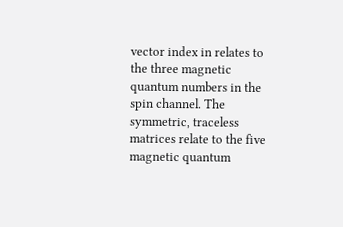vector index in relates to the three magnetic quantum numbers in the spin channel. The symmetric, traceless matrices relate to the five magnetic quantum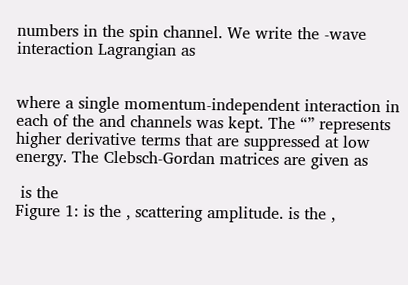numbers in the spin channel. We write the -wave interaction Lagrangian as


where a single momentum-independent interaction in each of the and channels was kept. The “” represents higher derivative terms that are suppressed at low energy. The Clebsch-Gordan matrices are given as

 is the
Figure 1: is the , scattering amplitude. is the ,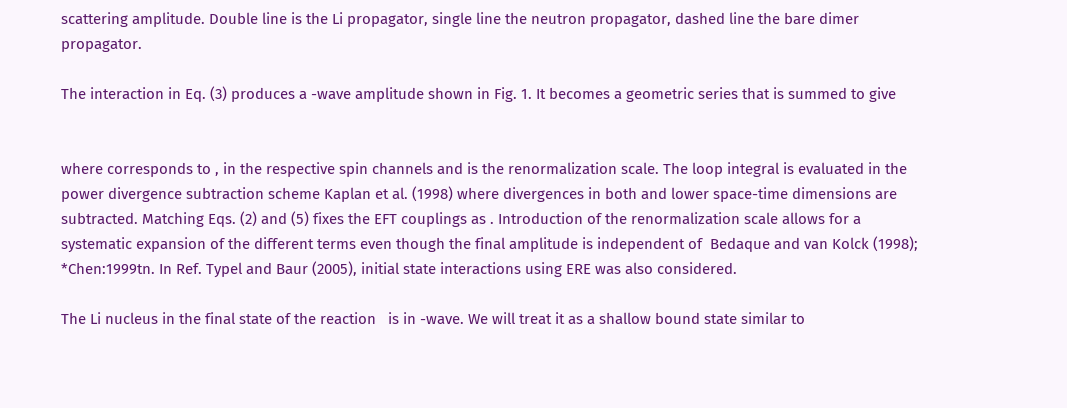scattering amplitude. Double line is the Li propagator, single line the neutron propagator, dashed line the bare dimer propagator.

The interaction in Eq. (3) produces a -wave amplitude shown in Fig. 1. It becomes a geometric series that is summed to give


where corresponds to , in the respective spin channels and is the renormalization scale. The loop integral is evaluated in the power divergence subtraction scheme Kaplan et al. (1998) where divergences in both and lower space-time dimensions are subtracted. Matching Eqs. (2) and (5) fixes the EFT couplings as . Introduction of the renormalization scale allows for a systematic expansion of the different terms even though the final amplitude is independent of  Bedaque and van Kolck (1998); *Chen:1999tn. In Ref. Typel and Baur (2005), initial state interactions using ERE was also considered.

The Li nucleus in the final state of the reaction   is in -wave. We will treat it as a shallow bound state similar to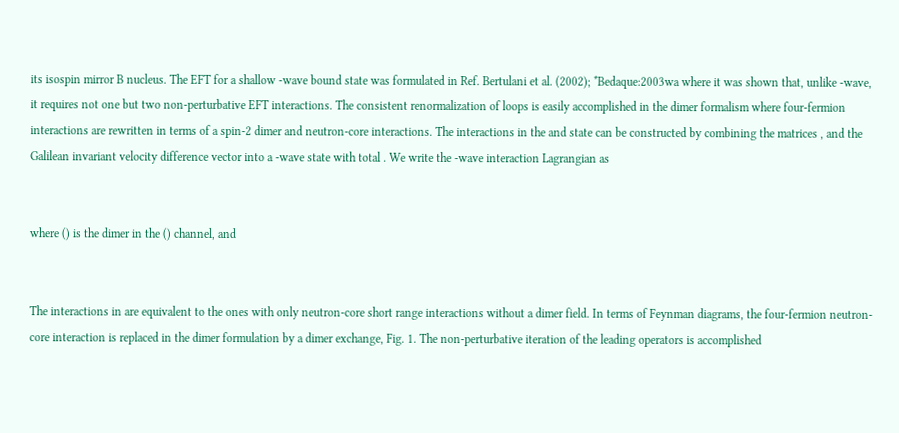its isospin mirror B nucleus. The EFT for a shallow -wave bound state was formulated in Ref. Bertulani et al. (2002); *Bedaque:2003wa where it was shown that, unlike -wave, it requires not one but two non-perturbative EFT interactions. The consistent renormalization of loops is easily accomplished in the dimer formalism where four-fermion interactions are rewritten in terms of a spin-2 dimer and neutron-core interactions. The interactions in the and state can be constructed by combining the matrices , and the Galilean invariant velocity difference vector into a -wave state with total . We write the -wave interaction Lagrangian as


where () is the dimer in the () channel, and


The interactions in are equivalent to the ones with only neutron-core short range interactions without a dimer field. In terms of Feynman diagrams, the four-fermion neutron-core interaction is replaced in the dimer formulation by a dimer exchange, Fig. 1. The non-perturbative iteration of the leading operators is accomplished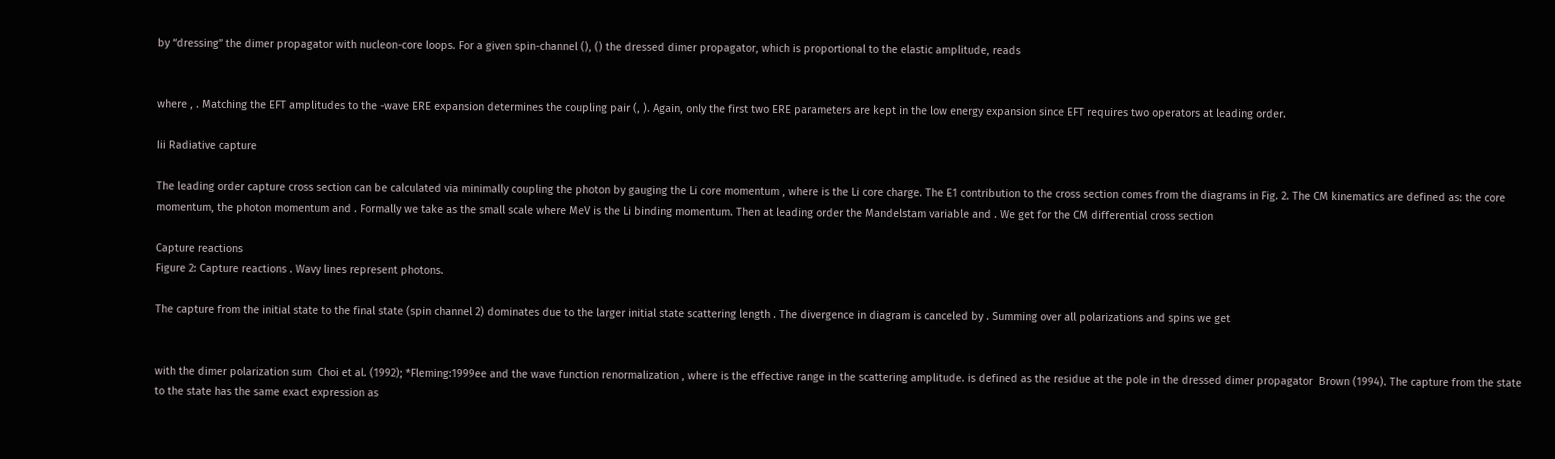by “dressing” the dimer propagator with nucleon-core loops. For a given spin-channel (), () the dressed dimer propagator, which is proportional to the elastic amplitude, reads


where , . Matching the EFT amplitudes to the -wave ERE expansion determines the coupling pair (, ). Again, only the first two ERE parameters are kept in the low energy expansion since EFT requires two operators at leading order.

Iii Radiative capture

The leading order capture cross section can be calculated via minimally coupling the photon by gauging the Li core momentum , where is the Li core charge. The E1 contribution to the cross section comes from the diagrams in Fig. 2. The CM kinematics are defined as: the core momentum, the photon momentum and . Formally we take as the small scale where MeV is the Li binding momentum. Then at leading order the Mandelstam variable and . We get for the CM differential cross section

Capture reactions
Figure 2: Capture reactions . Wavy lines represent photons.

The capture from the initial state to the final state (spin channel 2) dominates due to the larger initial state scattering length . The divergence in diagram is canceled by . Summing over all polarizations and spins we get


with the dimer polarization sum  Choi et al. (1992); *Fleming:1999ee and the wave function renormalization , where is the effective range in the scattering amplitude. is defined as the residue at the pole in the dressed dimer propagator  Brown (1994). The capture from the state to the state has the same exact expression as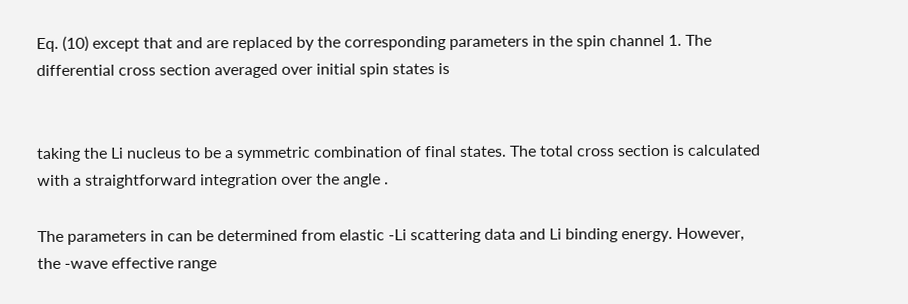Eq. (10) except that and are replaced by the corresponding parameters in the spin channel 1. The differential cross section averaged over initial spin states is


taking the Li nucleus to be a symmetric combination of final states. The total cross section is calculated with a straightforward integration over the angle .

The parameters in can be determined from elastic -Li scattering data and Li binding energy. However, the -wave effective range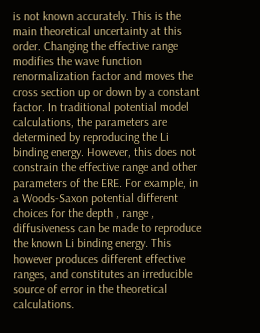is not known accurately. This is the main theoretical uncertainty at this order. Changing the effective range modifies the wave function renormalization factor and moves the cross section up or down by a constant factor. In traditional potential model calculations, the parameters are determined by reproducing the Li binding energy. However, this does not constrain the effective range and other parameters of the ERE. For example, in a Woods-Saxon potential different choices for the depth , range , diffusiveness can be made to reproduce the known Li binding energy. This however produces different effective ranges, and constitutes an irreducible source of error in the theoretical calculations.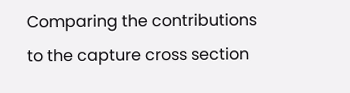Comparing the contributions to the capture cross section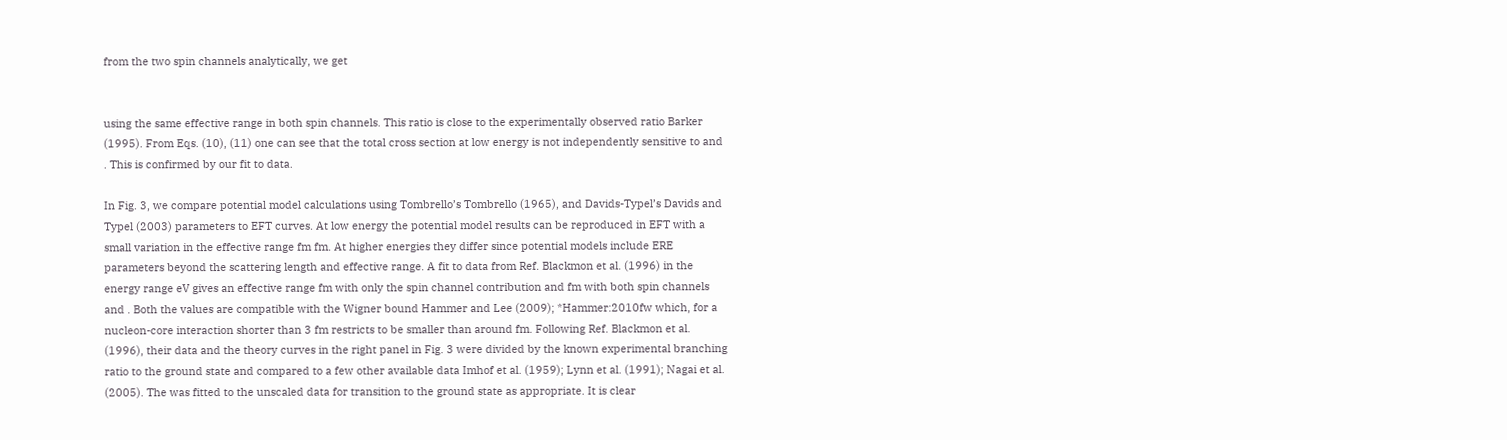from the two spin channels analytically, we get


using the same effective range in both spin channels. This ratio is close to the experimentally observed ratio Barker (1995). From Eqs. (10), (11) one can see that the total cross section at low energy is not independently sensitive to and . This is confirmed by our fit to data.

In Fig. 3, we compare potential model calculations using Tombrello’s Tombrello (1965), and Davids-Typel’s Davids and Typel (2003) parameters to EFT curves. At low energy the potential model results can be reproduced in EFT with a small variation in the effective range fm fm. At higher energies they differ since potential models include ERE parameters beyond the scattering length and effective range. A fit to data from Ref. Blackmon et al. (1996) in the energy range eV gives an effective range fm with only the spin channel contribution and fm with both spin channels and . Both the values are compatible with the Wigner bound Hammer and Lee (2009); *Hammer:2010fw which, for a nucleon-core interaction shorter than 3 fm restricts to be smaller than around fm. Following Ref. Blackmon et al. (1996), their data and the theory curves in the right panel in Fig. 3 were divided by the known experimental branching ratio to the ground state and compared to a few other available data Imhof et al. (1959); Lynn et al. (1991); Nagai et al. (2005). The was fitted to the unscaled data for transition to the ground state as appropriate. It is clear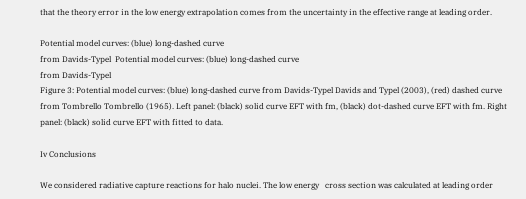that the theory error in the low energy extrapolation comes from the uncertainty in the effective range at leading order.

Potential model curves: (blue) long-dashed curve
from Davids-Typel  Potential model curves: (blue) long-dashed curve
from Davids-Typel
Figure 3: Potential model curves: (blue) long-dashed curve from Davids-Typel Davids and Typel (2003), (red) dashed curve from Tombrello Tombrello (1965). Left panel: (black) solid curve EFT with fm, (black) dot-dashed curve EFT with fm. Right panel: (black) solid curve EFT with fitted to data.

Iv Conclusions

We considered radiative capture reactions for halo nuclei. The low energy   cross section was calculated at leading order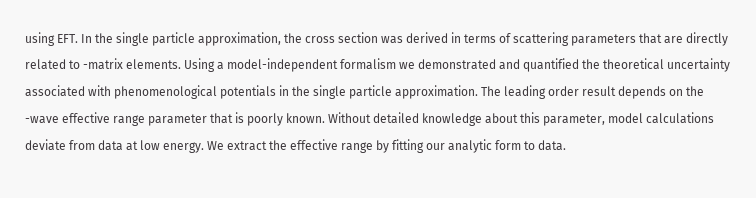using EFT. In the single particle approximation, the cross section was derived in terms of scattering parameters that are directly related to -matrix elements. Using a model-independent formalism we demonstrated and quantified the theoretical uncertainty associated with phenomenological potentials in the single particle approximation. The leading order result depends on the -wave effective range parameter that is poorly known. Without detailed knowledge about this parameter, model calculations deviate from data at low energy. We extract the effective range by fitting our analytic form to data.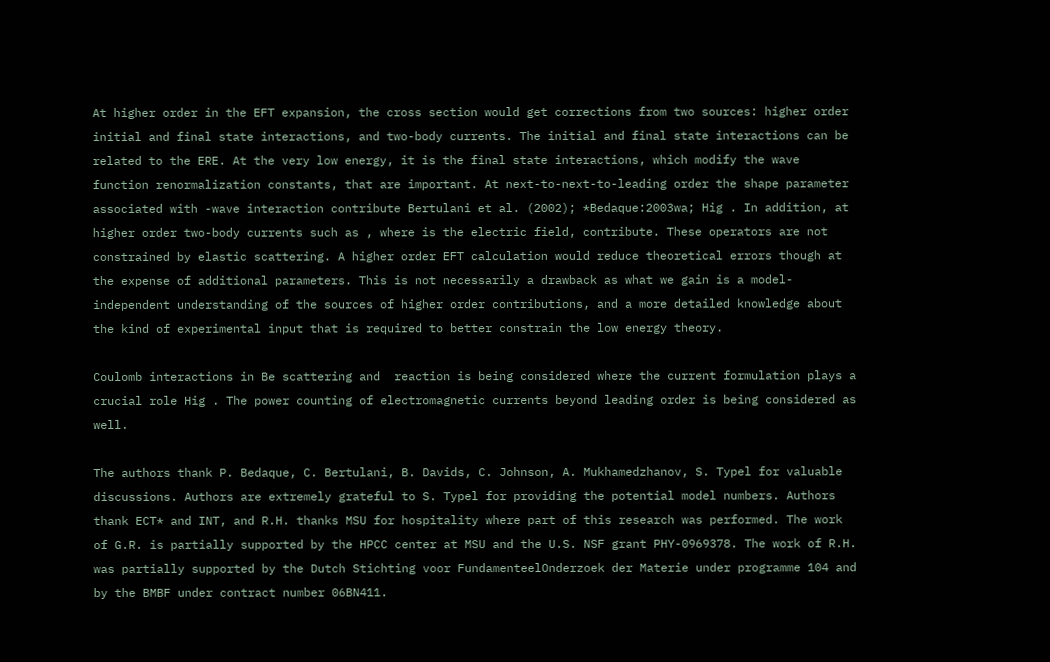At higher order in the EFT expansion, the cross section would get corrections from two sources: higher order initial and final state interactions, and two-body currents. The initial and final state interactions can be related to the ERE. At the very low energy, it is the final state interactions, which modify the wave function renormalization constants, that are important. At next-to-next-to-leading order the shape parameter associated with -wave interaction contribute Bertulani et al. (2002); *Bedaque:2003wa; Hig . In addition, at higher order two-body currents such as , where is the electric field, contribute. These operators are not constrained by elastic scattering. A higher order EFT calculation would reduce theoretical errors though at the expense of additional parameters. This is not necessarily a drawback as what we gain is a model-independent understanding of the sources of higher order contributions, and a more detailed knowledge about the kind of experimental input that is required to better constrain the low energy theory.

Coulomb interactions in Be scattering and  reaction is being considered where the current formulation plays a crucial role Hig . The power counting of electromagnetic currents beyond leading order is being considered as well.

The authors thank P. Bedaque, C. Bertulani, B. Davids, C. Johnson, A. Mukhamedzhanov, S. Typel for valuable discussions. Authors are extremely grateful to S. Typel for providing the potential model numbers. Authors thank ECT* and INT, and R.H. thanks MSU for hospitality where part of this research was performed. The work of G.R. is partially supported by the HPCC center at MSU and the U.S. NSF grant PHY-0969378. The work of R.H. was partially supported by the Dutch Stichting voor FundamenteelOnderzoek der Materie under programme 104 and by the BMBF under contract number 06BN411.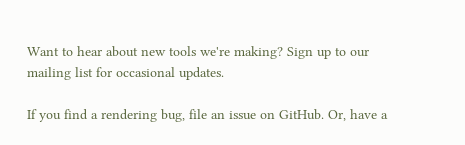Want to hear about new tools we're making? Sign up to our mailing list for occasional updates.

If you find a rendering bug, file an issue on GitHub. Or, have a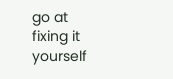go at fixing it yourself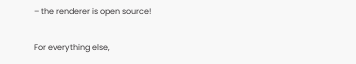– the renderer is open source!

For everything else,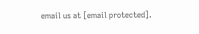email us at [email protected].